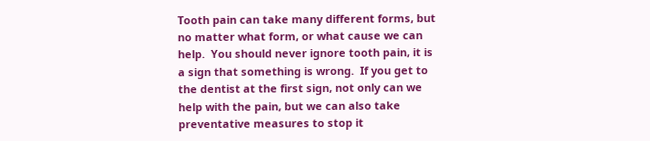Tooth pain can take many different forms, but no matter what form, or what cause we can help.  You should never ignore tooth pain, it is a sign that something is wrong.  If you get to the dentist at the first sign, not only can we help with the pain, but we can also take preventative measures to stop it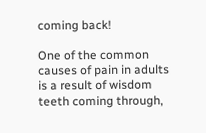coming back!

One of the common causes of pain in adults is a result of wisdom teeth coming through,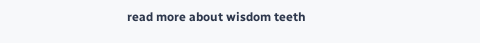read more about wisdom teeth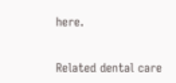here.


Related dental care